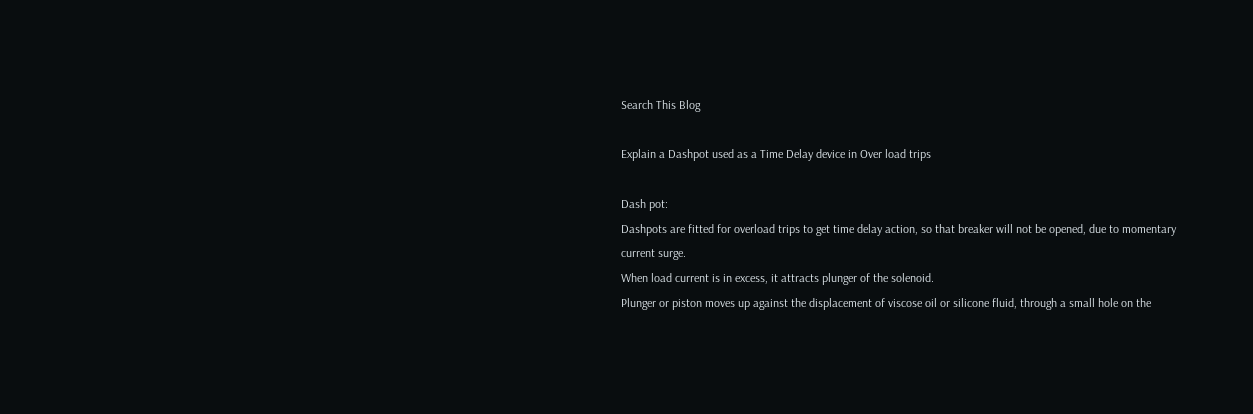Search This Blog

Explain a Dashpot used as a Time Delay device in Over load trips

Dash pot:
Dashpots are fitted for overload trips to get time delay action, so that breaker will not be opened, due to momentary current surge.
When load current is in excess, it attracts plunger of the solenoid.
Plunger or piston moves up against the displacement of viscose oil or silicone fluid, through a small hole on the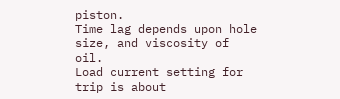piston.
Time lag depends upon hole size, and viscosity of oil.
Load current setting for trip is about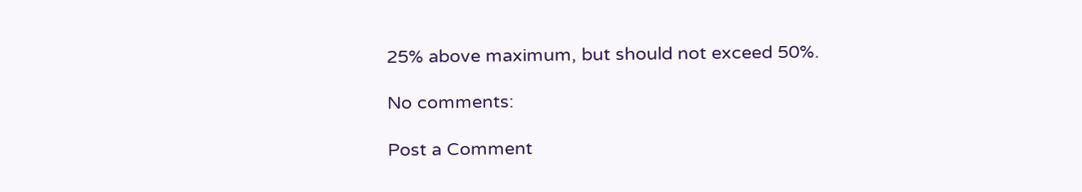25% above maximum, but should not exceed 50%.

No comments:

Post a Comment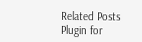Related Posts Plugin for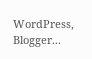WordPress, Blogger...